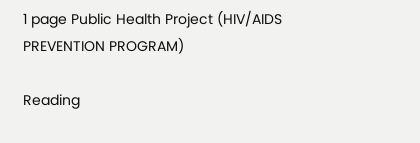1 page Public Health Project (HIV/AIDS PREVENTION PROGRAM)

Reading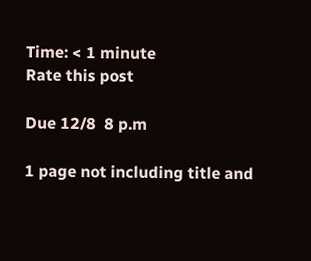Time: < 1 minute
Rate this post

Due 12/8  8 p.m

1 page not including title and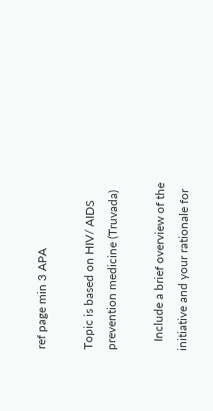ref page min 3 APA

Topic is based on HIV/ AIDS prevention medicine (Truvada)

   Include a brief overview of the initiative and your rationale for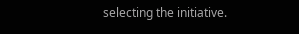selecting the initiative.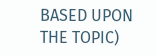BASED UPON THE TOPIC)